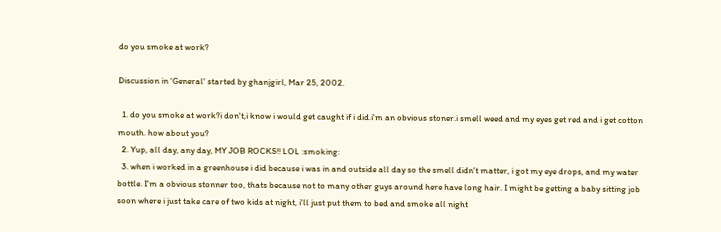do you smoke at work?

Discussion in 'General' started by ghanjgirl, Mar 25, 2002.

  1. do you smoke at work?i don't,i know i would get caught if i did.i'm an obvious stoner.i smell weed and my eyes get red and i get cotton mouth. how about you?
  2. Yup, all day, any day, MY JOB ROCKS!! LOL :smoking:
  3. when i worked in a greenhouse i did because i was in and outside all day so the smell didn't matter, i got my eye drops, and my water bottle. I'm a obvious stonner too, thats because not to many other guys around here have long hair. I might be getting a baby sitting job soon where i just take care of two kids at night, i'll just put them to bed and smoke all night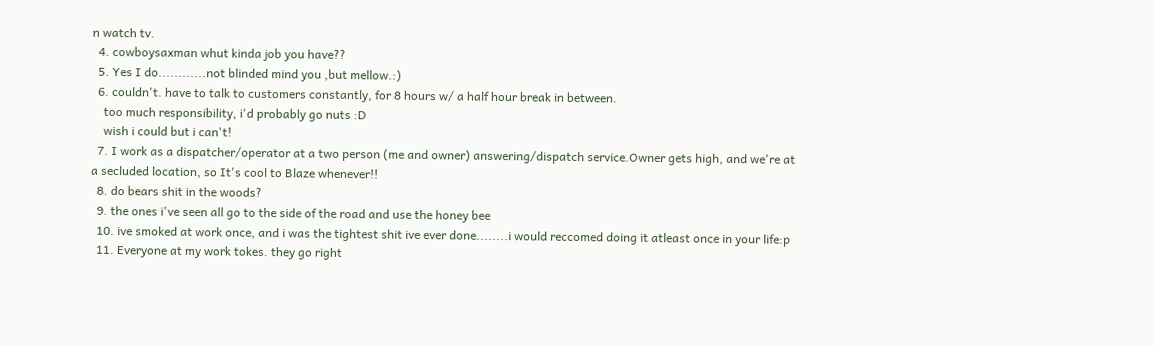n watch tv.
  4. cowboysaxman whut kinda job you have??
  5. Yes I do............not blinded mind you ,but mellow.:)
  6. couldn't. have to talk to customers constantly, for 8 hours w/ a half hour break in between.
    too much responsibility, i'd probably go nuts :D
    wish i could but i can't!
  7. I work as a dispatcher/operator at a two person (me and owner) answering/dispatch service.Owner gets high, and we're at a secluded location, so It's cool to Blaze whenever!!
  8. do bears shit in the woods?
  9. the ones i've seen all go to the side of the road and use the honey bee
  10. ive smoked at work once, and i was the tightest shit ive ever done........i would reccomed doing it atleast once in your life:p
  11. Everyone at my work tokes. they go right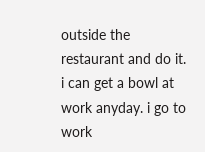outside the restaurant and do it. i can get a bowl at work anyday. i go to work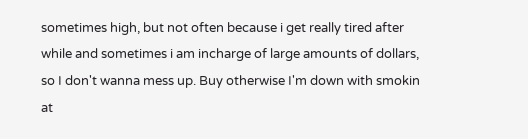sometimes high, but not often because i get really tired after while and sometimes i am incharge of large amounts of dollars, so I don't wanna mess up. Buy otherwise I'm down with smokin at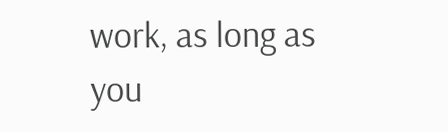work, as long as you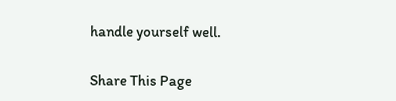handle yourself well.

Share This Page